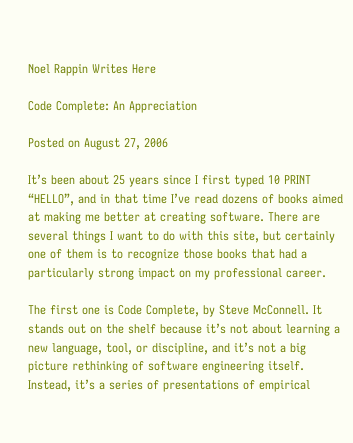Noel Rappin Writes Here

Code Complete: An Appreciation

Posted on August 27, 2006

It’s been about 25 years since I first typed 10 PRINT “HELLO”, and in that time I’ve read dozens of books aimed at making me better at creating software. There are several things I want to do with this site, but certainly one of them is to recognize those books that had a particularly strong impact on my professional career.

The first one is Code Complete, by Steve McConnell. It stands out on the shelf because it’s not about learning a new language, tool, or discipline, and it’s not a big picture rethinking of software engineering itself. Instead, it’s a series of presentations of empirical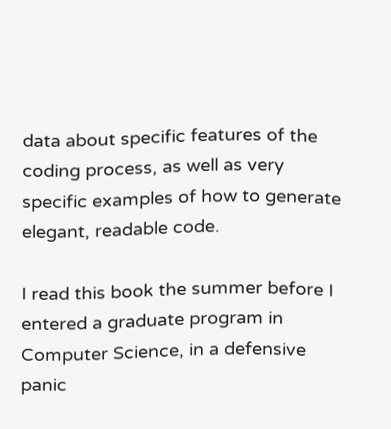data about specific features of the coding process, as well as very specific examples of how to generate elegant, readable code.

I read this book the summer before I entered a graduate program in Computer Science, in a defensive panic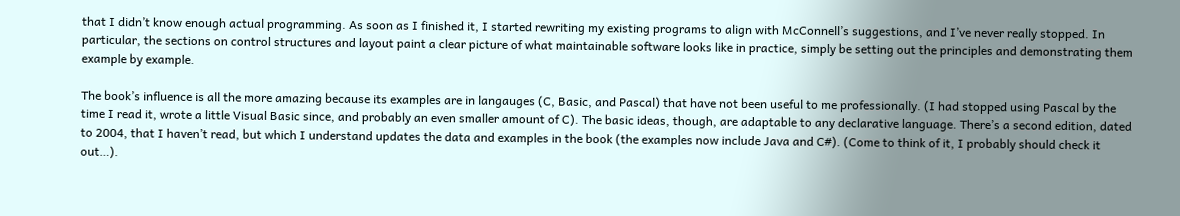that I didn’t know enough actual programming. As soon as I finished it, I started rewriting my existing programs to align with McConnell’s suggestions, and I’ve never really stopped. In particular, the sections on control structures and layout paint a clear picture of what maintainable software looks like in practice, simply be setting out the principles and demonstrating them example by example.

The book’s influence is all the more amazing because its examples are in langauges (C, Basic, and Pascal) that have not been useful to me professionally. (I had stopped using Pascal by the time I read it, wrote a little Visual Basic since, and probably an even smaller amount of C). The basic ideas, though, are adaptable to any declarative language. There’s a second edition, dated to 2004, that I haven’t read, but which I understand updates the data and examples in the book (the examples now include Java and C#). (Come to think of it, I probably should check it out…).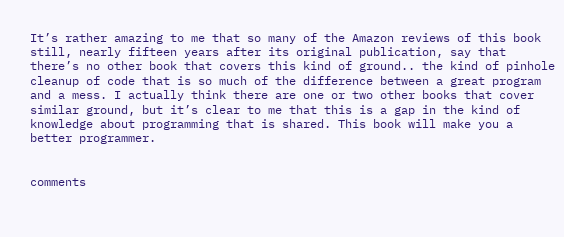It’s rather amazing to me that so many of the Amazon reviews of this book still, nearly fifteen years after its original publication, say that there’s no other book that covers this kind of ground.. the kind of pinhole cleanup of code that is so much of the difference between a great program and a mess. I actually think there are one or two other books that cover similar ground, but it’s clear to me that this is a gap in the kind of knowledge about programming that is shared. This book will make you a better programmer.


comments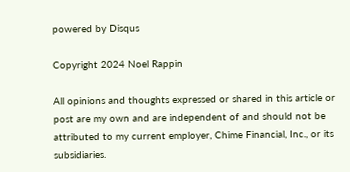powered by Disqus

Copyright 2024 Noel Rappin

All opinions and thoughts expressed or shared in this article or post are my own and are independent of and should not be attributed to my current employer, Chime Financial, Inc., or its subsidiaries.